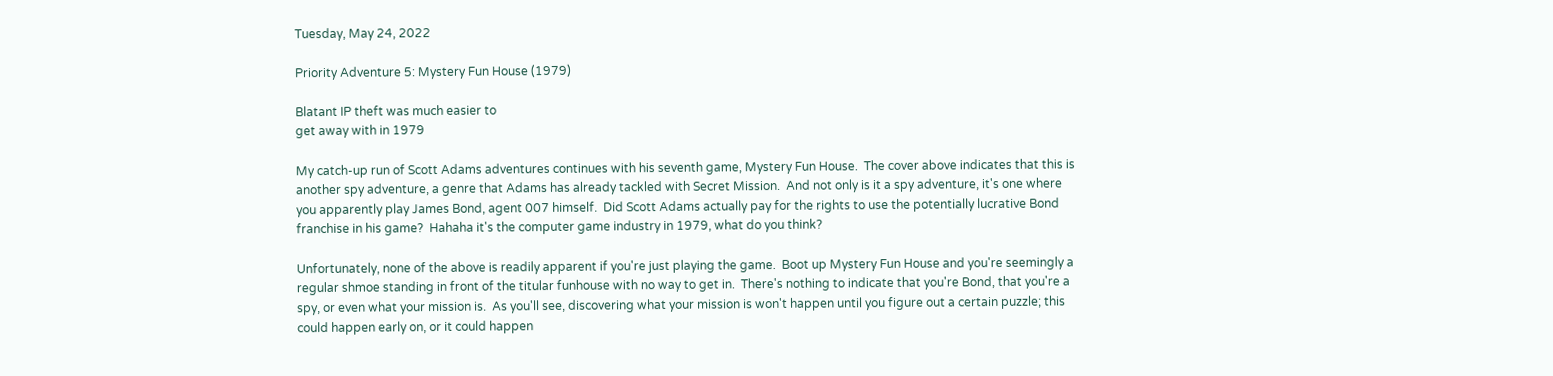Tuesday, May 24, 2022

Priority Adventure 5: Mystery Fun House (1979)

Blatant IP theft was much easier to
get away with in 1979

My catch-up run of Scott Adams adventures continues with his seventh game, Mystery Fun House.  The cover above indicates that this is another spy adventure, a genre that Adams has already tackled with Secret Mission.  And not only is it a spy adventure, it's one where you apparently play James Bond, agent 007 himself.  Did Scott Adams actually pay for the rights to use the potentially lucrative Bond franchise in his game?  Hahaha it's the computer game industry in 1979, what do you think?

Unfortunately, none of the above is readily apparent if you're just playing the game.  Boot up Mystery Fun House and you're seemingly a regular shmoe standing in front of the titular funhouse with no way to get in.  There's nothing to indicate that you're Bond, that you're a spy, or even what your mission is.  As you'll see, discovering what your mission is won't happen until you figure out a certain puzzle; this could happen early on, or it could happen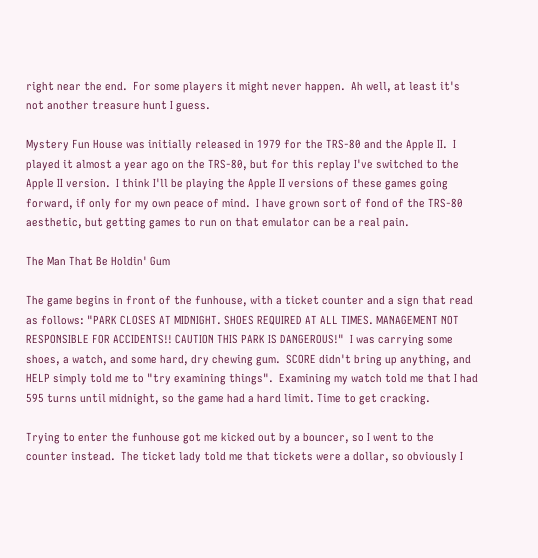right near the end.  For some players it might never happen.  Ah well, at least it's not another treasure hunt I guess.

Mystery Fun House was initially released in 1979 for the TRS-80 and the Apple II.  I played it almost a year ago on the TRS-80, but for this replay I've switched to the Apple II version.  I think I'll be playing the Apple II versions of these games going forward, if only for my own peace of mind.  I have grown sort of fond of the TRS-80 aesthetic, but getting games to run on that emulator can be a real pain.

The Man That Be Holdin' Gum

The game begins in front of the funhouse, with a ticket counter and a sign that read as follows: "PARK CLOSES AT MIDNIGHT. SHOES REQUIRED AT ALL TIMES. MANAGEMENT NOT RESPONSIBLE FOR ACCIDENTS!! CAUTION THIS PARK IS DANGEROUS!"  I was carrying some shoes, a watch, and some hard, dry chewing gum.  SCORE didn't bring up anything, and HELP simply told me to "try examining things".  Examining my watch told me that I had 595 turns until midnight, so the game had a hard limit. Time to get cracking.

Trying to enter the funhouse got me kicked out by a bouncer, so I went to the counter instead.  The ticket lady told me that tickets were a dollar, so obviously I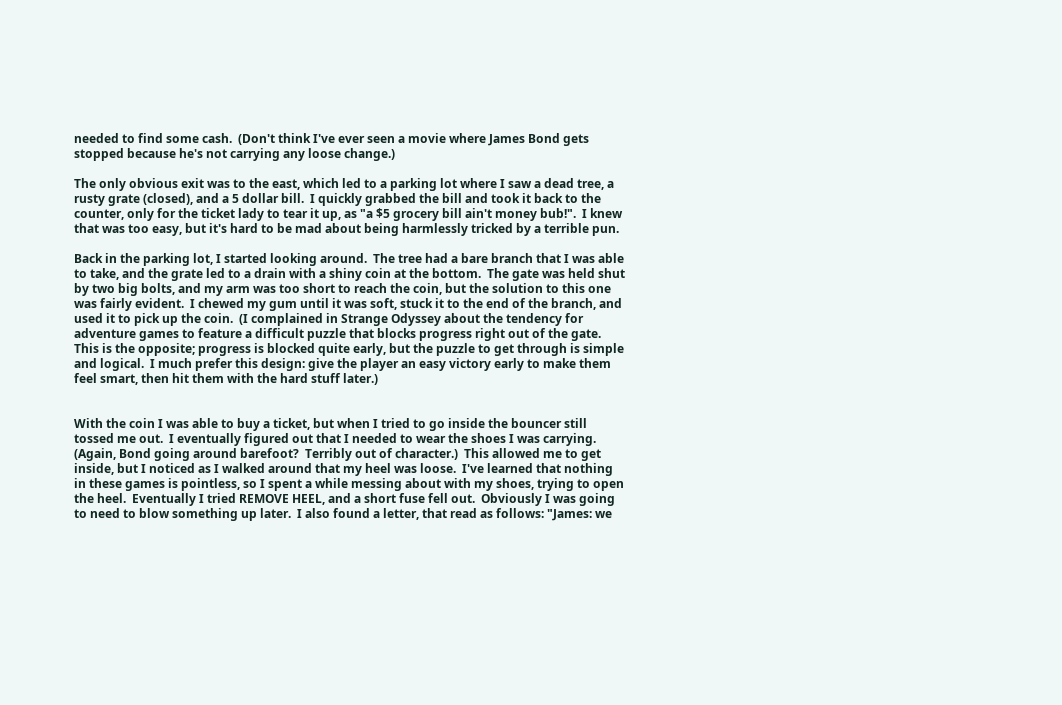needed to find some cash.  (Don't think I've ever seen a movie where James Bond gets stopped because he's not carrying any loose change.)

The only obvious exit was to the east, which led to a parking lot where I saw a dead tree, a rusty grate (closed), and a 5 dollar bill.  I quickly grabbed the bill and took it back to the counter, only for the ticket lady to tear it up, as "a $5 grocery bill ain't money bub!".  I knew that was too easy, but it's hard to be mad about being harmlessly tricked by a terrible pun.

Back in the parking lot, I started looking around.  The tree had a bare branch that I was able to take, and the grate led to a drain with a shiny coin at the bottom.  The gate was held shut by two big bolts, and my arm was too short to reach the coin, but the solution to this one was fairly evident.  I chewed my gum until it was soft, stuck it to the end of the branch, and used it to pick up the coin.  (I complained in Strange Odyssey about the tendency for adventure games to feature a difficult puzzle that blocks progress right out of the gate.  This is the opposite; progress is blocked quite early, but the puzzle to get through is simple and logical.  I much prefer this design: give the player an easy victory early to make them feel smart, then hit them with the hard stuff later.)


With the coin I was able to buy a ticket, but when I tried to go inside the bouncer still tossed me out.  I eventually figured out that I needed to wear the shoes I was carrying.  (Again, Bond going around barefoot?  Terribly out of character.)  This allowed me to get inside, but I noticed as I walked around that my heel was loose.  I've learned that nothing in these games is pointless, so I spent a while messing about with my shoes, trying to open the heel.  Eventually I tried REMOVE HEEL, and a short fuse fell out.  Obviously I was going to need to blow something up later.  I also found a letter, that read as follows: "James: we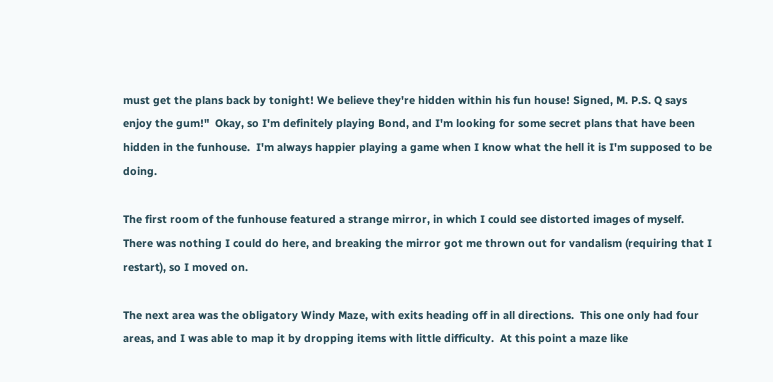must get the plans back by tonight! We believe they're hidden within his fun house! Signed, M. P.S. Q says enjoy the gum!"  Okay, so I'm definitely playing Bond, and I'm looking for some secret plans that have been hidden in the funhouse.  I'm always happier playing a game when I know what the hell it is I'm supposed to be doing.

The first room of the funhouse featured a strange mirror, in which I could see distorted images of myself.  There was nothing I could do here, and breaking the mirror got me thrown out for vandalism (requiring that I restart), so I moved on.

The next area was the obligatory Windy Maze, with exits heading off in all directions.  This one only had four areas, and I was able to map it by dropping items with little difficulty.  At this point a maze like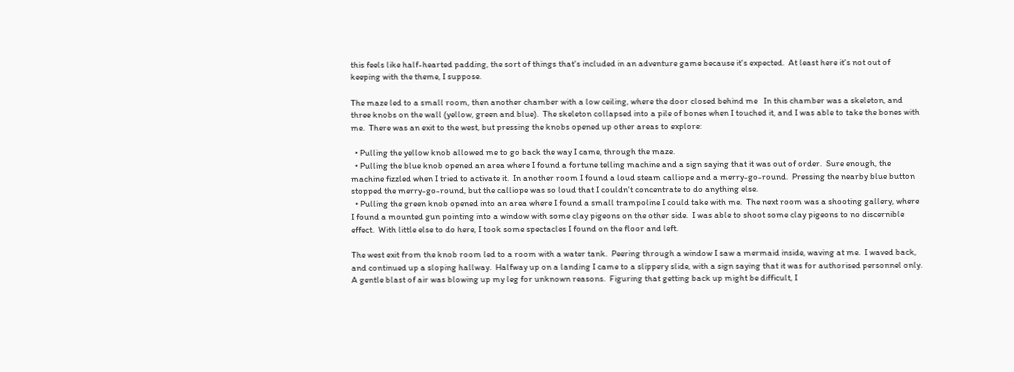this feels like half-hearted padding, the sort of things that's included in an adventure game because it's expected.  At least here it's not out of keeping with the theme, I suppose.

The maze led to a small room, then another chamber with a low ceiling, where the door closed behind me   In this chamber was a skeleton, and three knobs on the wall (yellow, green and blue).  The skeleton collapsed into a pile of bones when I touched it, and I was able to take the bones with me.  There was an exit to the west, but pressing the knobs opened up other areas to explore:

  • Pulling the yellow knob allowed me to go back the way I came, through the maze.
  • Pulling the blue knob opened an area where I found a fortune telling machine and a sign saying that it was out of order.  Sure enough, the machine fizzled when I tried to activate it.  In another room I found a loud steam calliope and a merry-go-round.  Pressing the nearby blue button stopped the merry-go-round, but the calliope was so loud that I couldn't concentrate to do anything else.
  • Pulling the green knob opened into an area where I found a small trampoline I could take with me.  The next room was a shooting gallery, where I found a mounted gun pointing into a window with some clay pigeons on the other side.  I was able to shoot some clay pigeons to no discernible effect.  With little else to do here, I took some spectacles I found on the floor and left.

The west exit from the knob room led to a room with a water tank.  Peering through a window I saw a mermaid inside, waving at me.  I waved back, and continued up a sloping hallway.  Halfway up on a landing I came to a slippery slide, with a sign saying that it was for authorised personnel only.  A gentle blast of air was blowing up my leg for unknown reasons.  Figuring that getting back up might be difficult, I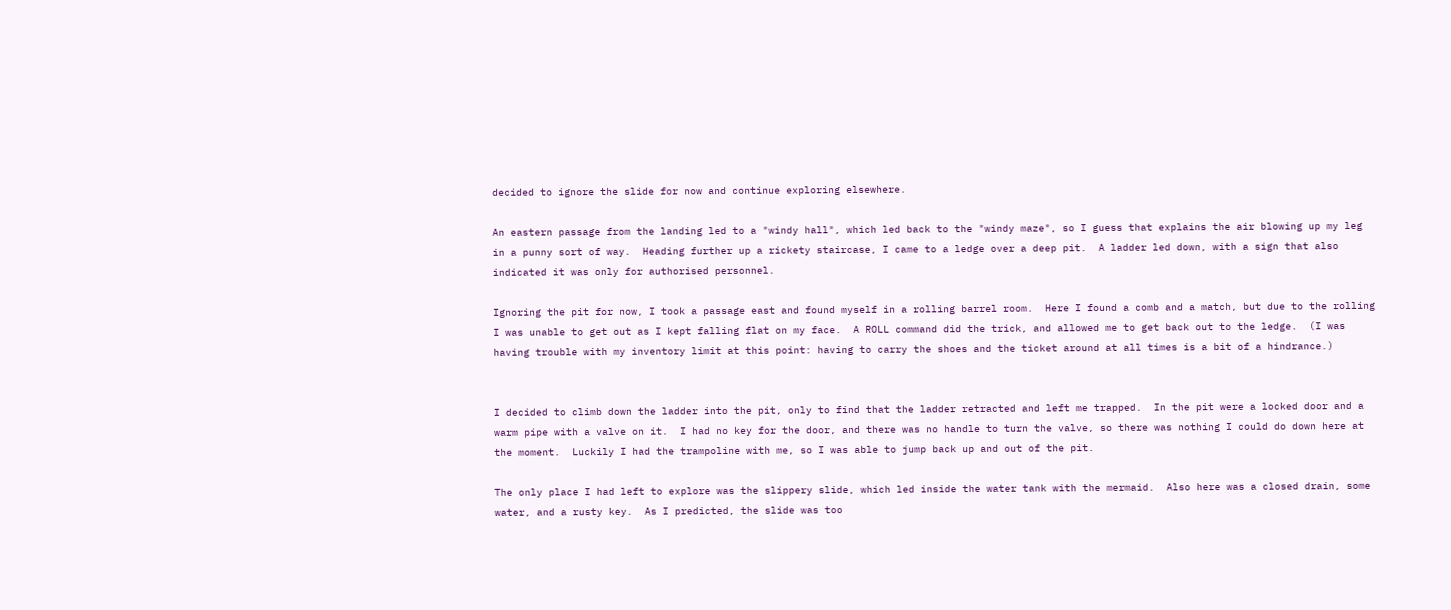decided to ignore the slide for now and continue exploring elsewhere.

An eastern passage from the landing led to a "windy hall", which led back to the "windy maze", so I guess that explains the air blowing up my leg in a punny sort of way.  Heading further up a rickety staircase, I came to a ledge over a deep pit.  A ladder led down, with a sign that also indicated it was only for authorised personnel.

Ignoring the pit for now, I took a passage east and found myself in a rolling barrel room.  Here I found a comb and a match, but due to the rolling I was unable to get out as I kept falling flat on my face.  A ROLL command did the trick, and allowed me to get back out to the ledge.  (I was having trouble with my inventory limit at this point: having to carry the shoes and the ticket around at all times is a bit of a hindrance.)


I decided to climb down the ladder into the pit, only to find that the ladder retracted and left me trapped.  In the pit were a locked door and a warm pipe with a valve on it.  I had no key for the door, and there was no handle to turn the valve, so there was nothing I could do down here at the moment.  Luckily I had the trampoline with me, so I was able to jump back up and out of the pit.

The only place I had left to explore was the slippery slide, which led inside the water tank with the mermaid.  Also here was a closed drain, some water, and a rusty key.  As I predicted, the slide was too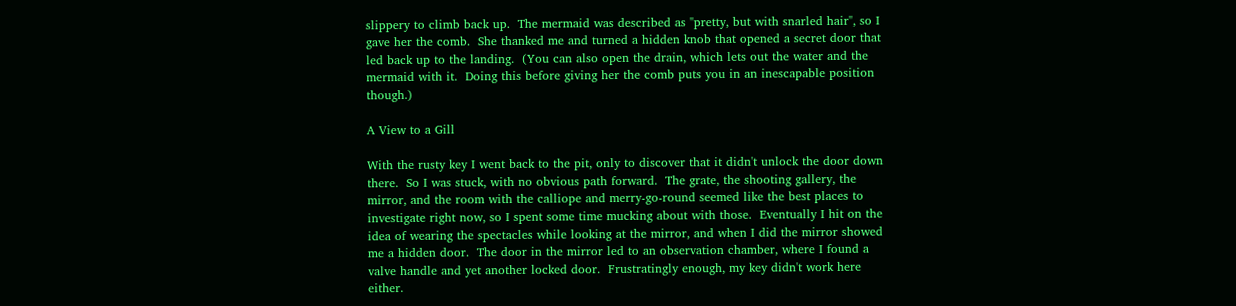slippery to climb back up.  The mermaid was described as "pretty, but with snarled hair", so I gave her the comb.  She thanked me and turned a hidden knob that opened a secret door that led back up to the landing.  (You can also open the drain, which lets out the water and the mermaid with it.  Doing this before giving her the comb puts you in an inescapable position though.)

A View to a Gill

With the rusty key I went back to the pit, only to discover that it didn't unlock the door down there.  So I was stuck, with no obvious path forward.  The grate, the shooting gallery, the mirror, and the room with the calliope and merry-go-round seemed like the best places to investigate right now, so I spent some time mucking about with those.  Eventually I hit on the idea of wearing the spectacles while looking at the mirror, and when I did the mirror showed me a hidden door.  The door in the mirror led to an observation chamber, where I found a valve handle and yet another locked door.  Frustratingly enough, my key didn't work here either.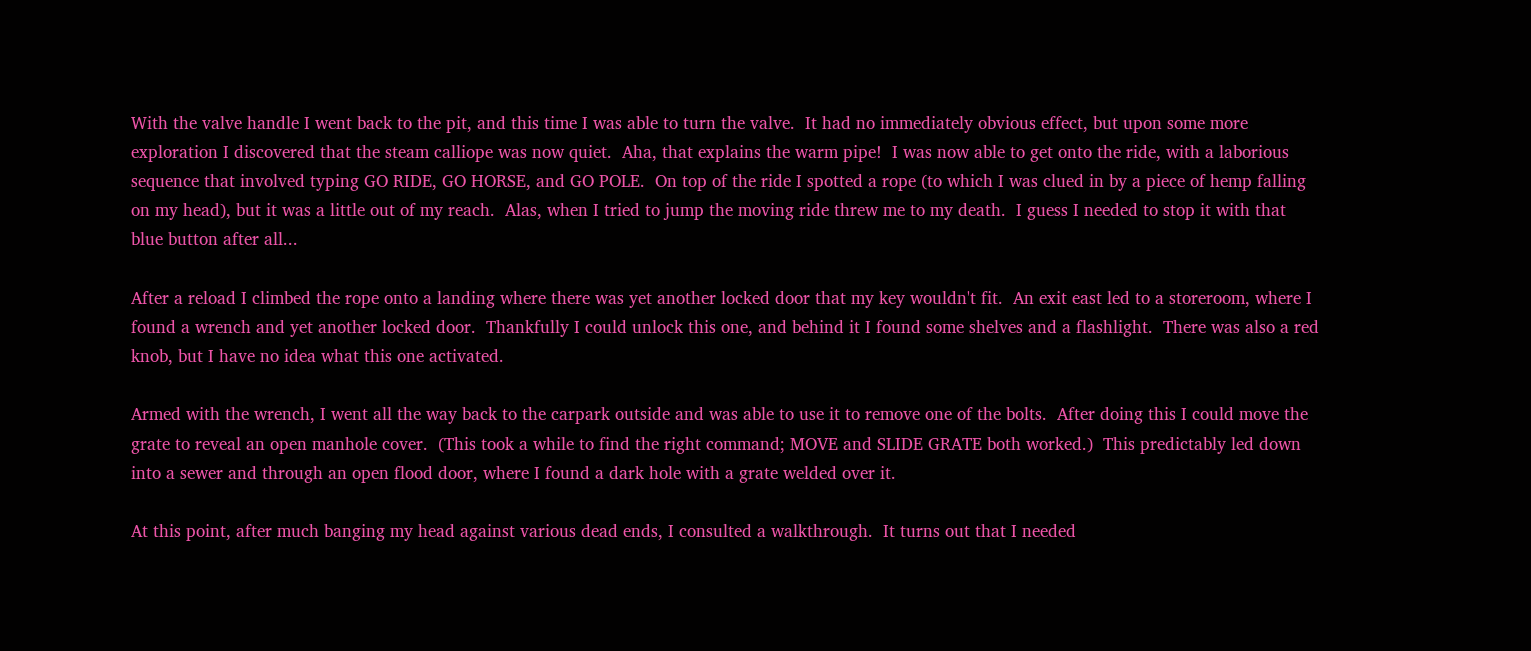With the valve handle I went back to the pit, and this time I was able to turn the valve.  It had no immediately obvious effect, but upon some more exploration I discovered that the steam calliope was now quiet.  Aha, that explains the warm pipe!  I was now able to get onto the ride, with a laborious sequence that involved typing GO RIDE, GO HORSE, and GO POLE.  On top of the ride I spotted a rope (to which I was clued in by a piece of hemp falling on my head), but it was a little out of my reach.  Alas, when I tried to jump the moving ride threw me to my death.  I guess I needed to stop it with that blue button after all...

After a reload I climbed the rope onto a landing where there was yet another locked door that my key wouldn't fit.  An exit east led to a storeroom, where I found a wrench and yet another locked door.  Thankfully I could unlock this one, and behind it I found some shelves and a flashlight.  There was also a red knob, but I have no idea what this one activated.

Armed with the wrench, I went all the way back to the carpark outside and was able to use it to remove one of the bolts.  After doing this I could move the grate to reveal an open manhole cover.  (This took a while to find the right command; MOVE and SLIDE GRATE both worked.)  This predictably led down into a sewer and through an open flood door, where I found a dark hole with a grate welded over it.

At this point, after much banging my head against various dead ends, I consulted a walkthrough.  It turns out that I needed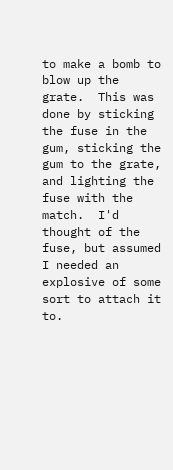to make a bomb to blow up the grate.  This was done by sticking the fuse in the gum, sticking the gum to the grate, and lighting the fuse with the match.  I'd thought of the fuse, but assumed I needed an explosive of some sort to attach it to.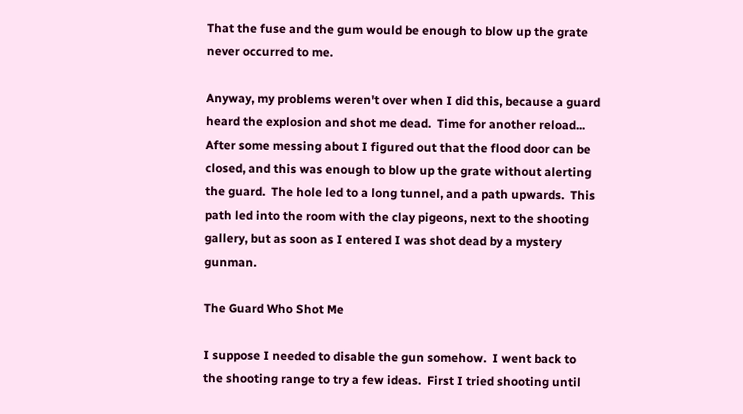That the fuse and the gum would be enough to blow up the grate never occurred to me.

Anyway, my problems weren't over when I did this, because a guard heard the explosion and shot me dead.  Time for another reload...  After some messing about I figured out that the flood door can be closed, and this was enough to blow up the grate without alerting the guard.  The hole led to a long tunnel, and a path upwards.  This path led into the room with the clay pigeons, next to the shooting gallery, but as soon as I entered I was shot dead by a mystery gunman.

The Guard Who Shot Me

I suppose I needed to disable the gun somehow.  I went back to the shooting range to try a few ideas.  First I tried shooting until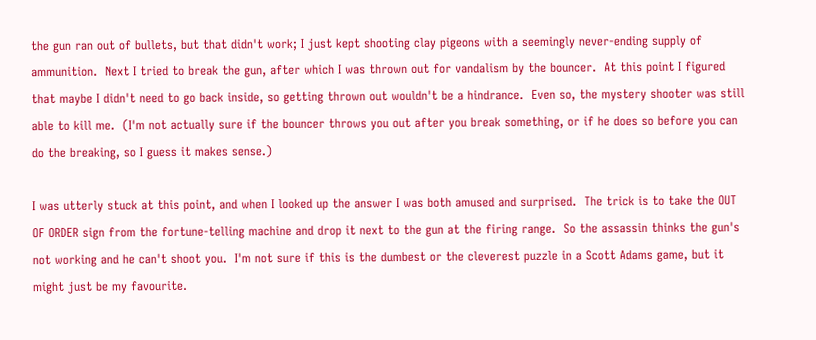the gun ran out of bullets, but that didn't work; I just kept shooting clay pigeons with a seemingly never-ending supply of ammunition.  Next I tried to break the gun, after which I was thrown out for vandalism by the bouncer.  At this point I figured that maybe I didn't need to go back inside, so getting thrown out wouldn't be a hindrance.  Even so, the mystery shooter was still able to kill me.  (I'm not actually sure if the bouncer throws you out after you break something, or if he does so before you can do the breaking, so I guess it makes sense.)

I was utterly stuck at this point, and when I looked up the answer I was both amused and surprised.  The trick is to take the OUT OF ORDER sign from the fortune-telling machine and drop it next to the gun at the firing range.  So the assassin thinks the gun's not working and he can't shoot you.  I'm not sure if this is the dumbest or the cleverest puzzle in a Scott Adams game, but it might just be my favourite.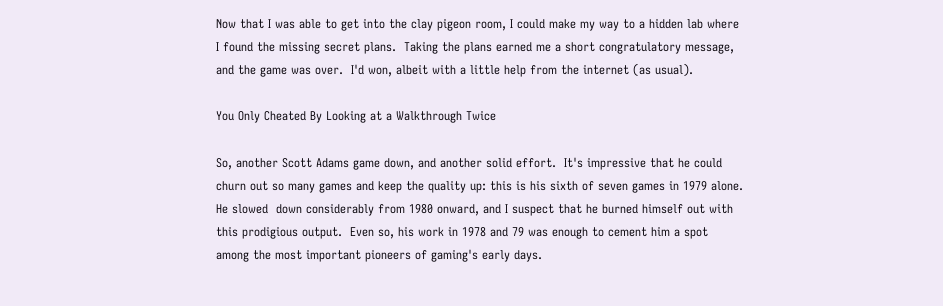Now that I was able to get into the clay pigeon room, I could make my way to a hidden lab where I found the missing secret plans.  Taking the plans earned me a short congratulatory message, and the game was over.  I'd won, albeit with a little help from the internet (as usual).

You Only Cheated By Looking at a Walkthrough Twice

So, another Scott Adams game down, and another solid effort.  It's impressive that he could churn out so many games and keep the quality up: this is his sixth of seven games in 1979 alone.  He slowed  down considerably from 1980 onward, and I suspect that he burned himself out with this prodigious output.  Even so, his work in 1978 and 79 was enough to cement him a spot among the most important pioneers of gaming's early days.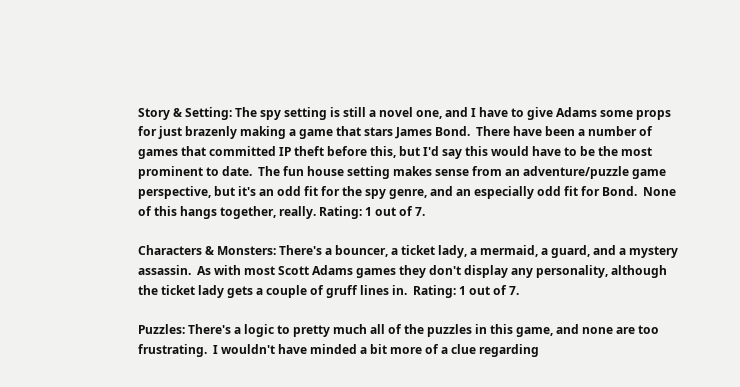Story & Setting: The spy setting is still a novel one, and I have to give Adams some props for just brazenly making a game that stars James Bond.  There have been a number of games that committed IP theft before this, but I'd say this would have to be the most prominent to date.  The fun house setting makes sense from an adventure/puzzle game perspective, but it's an odd fit for the spy genre, and an especially odd fit for Bond.  None of this hangs together, really. Rating: 1 out of 7.

Characters & Monsters: There's a bouncer, a ticket lady, a mermaid, a guard, and a mystery assassin.  As with most Scott Adams games they don't display any personality, although the ticket lady gets a couple of gruff lines in.  Rating: 1 out of 7.

Puzzles: There's a logic to pretty much all of the puzzles in this game, and none are too frustrating.  I wouldn't have minded a bit more of a clue regarding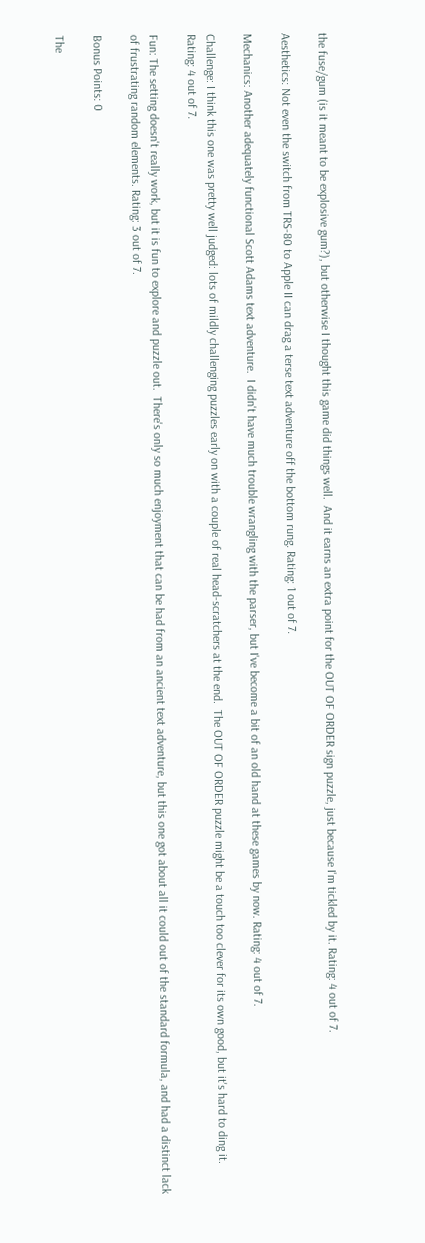the fuse/gum (is it meant to be explosive gum?), but otherwise I thought this game did things well.  And it earns an extra point for the OUT OF ORDER sign puzzle, just because I'm tickled by it. Rating: 4 out of 7.

Aesthetics: Not even the switch from TRS-80 to Apple II can drag a terse text adventure off the bottom rung. Rating: 1 out of 7.

Mechanics: Another adequately functional Scott Adams text adventure.  I didn't have much trouble wrangling with the parser, but I've become a bit of an old hand at these games by now. Rating: 4 out of 7.

Challenge: I think this one was pretty well judged: lots of mildly challenging puzzles early on with a couple of real head-scratchers at the end.  The OUT OF ORDER puzzle might be a touch too clever for its own good, but it's hard to ding it.  Rating: 4 out of 7.

Fun: The setting doesn't really work, but it is fun to explore and puzzle out.  There's only so much enjoyment that can be had from an ancient text adventure, but this one got about all it could out of the standard formula, and had a distinct lack of frustrating random elements. Rating: 3 out of 7.

Bonus Points: 0

The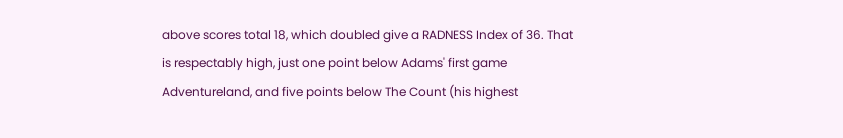above scores total 18, which doubled give a RADNESS Index of 36. That is respectably high, just one point below Adams' first game Adventureland, and five points below The Count (his highest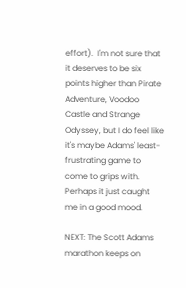effort).  I'm not sure that it deserves to be six points higher than Pirate Adventure, Voodoo Castle and Strange Odyssey, but I do feel like it's maybe Adams' least-frustrating game to come to grips with.  Perhaps it just caught me in a good mood.

NEXT: The Scott Adams marathon keeps on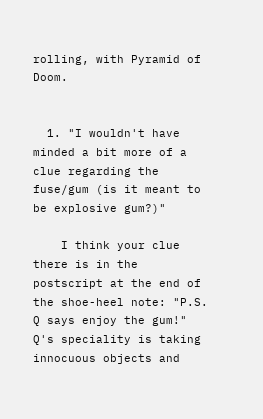rolling, with Pyramid of Doom.


  1. "I wouldn't have minded a bit more of a clue regarding the fuse/gum (is it meant to be explosive gum?)"

    I think your clue there is in the postscript at the end of the shoe-heel note: "P.S. Q says enjoy the gum!" Q's speciality is taking innocuous objects and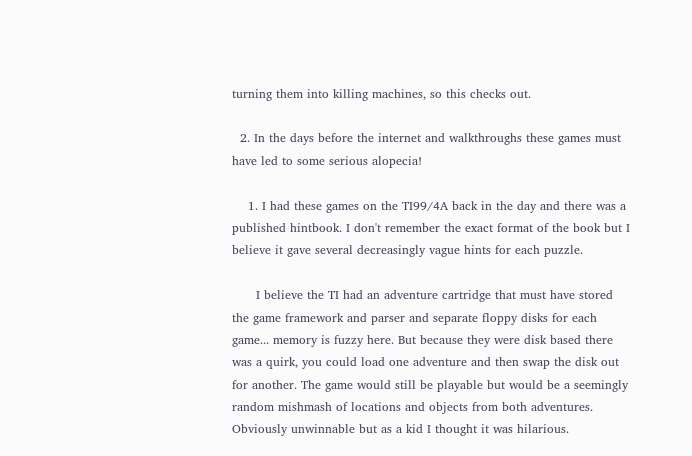turning them into killing machines, so this checks out.

  2. In the days before the internet and walkthroughs these games must have led to some serious alopecia!

    1. I had these games on the TI99/4A back in the day and there was a published hintbook. I don't remember the exact format of the book but I believe it gave several decreasingly vague hints for each puzzle.

      I believe the TI had an adventure cartridge that must have stored the game framework and parser and separate floppy disks for each game... memory is fuzzy here. But because they were disk based there was a quirk, you could load one adventure and then swap the disk out for another. The game would still be playable but would be a seemingly random mishmash of locations and objects from both adventures. Obviously unwinnable but as a kid I thought it was hilarious.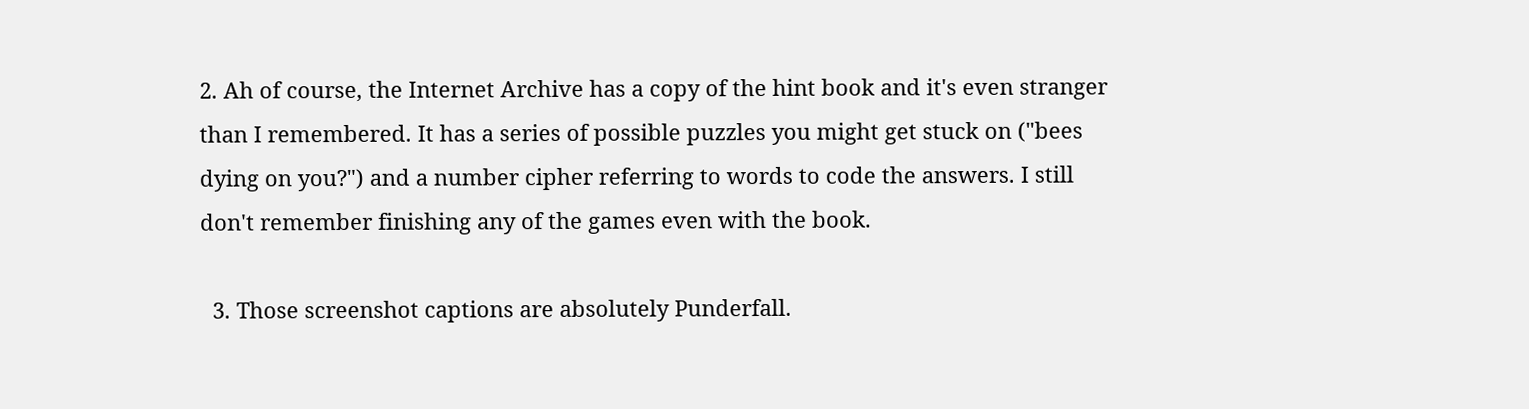2. Ah of course, the Internet Archive has a copy of the hint book and it's even stranger than I remembered. It has a series of possible puzzles you might get stuck on ("bees dying on you?") and a number cipher referring to words to code the answers. I still don't remember finishing any of the games even with the book.

  3. Those screenshot captions are absolutely Punderfall.